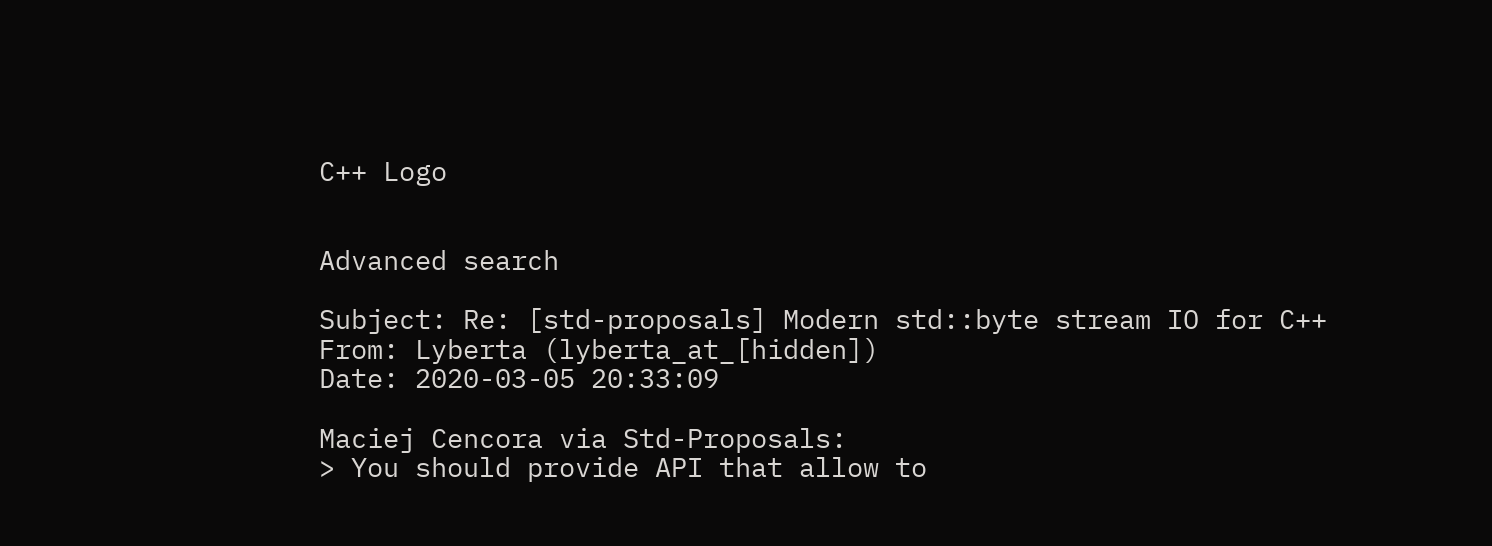C++ Logo


Advanced search

Subject: Re: [std-proposals] Modern std::byte stream IO for C++
From: Lyberta (lyberta_at_[hidden])
Date: 2020-03-05 20:33:09

Maciej Cencora via Std-Proposals:
> You should provide API that allow to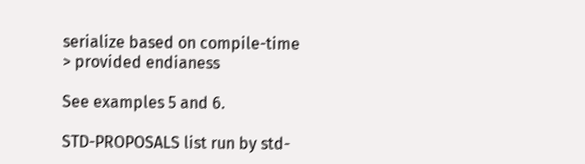serialize based on compile-time
> provided endianess

See examples 5 and 6.

STD-PROPOSALS list run by std-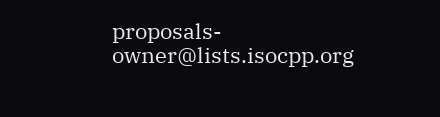proposals-owner@lists.isocpp.org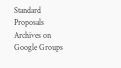Standard Proposals Archives on Google Groups